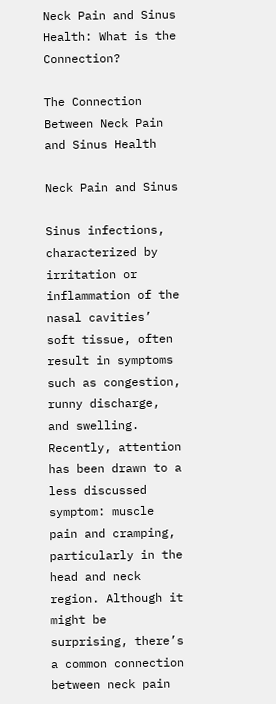Neck Pain and Sinus Health: What is the Connection?

The Connection Between Neck Pain and Sinus Health

Neck Pain and Sinus

Sinus infections, characterized by irritation or inflammation of the nasal cavities’ soft tissue, often result in symptoms such as congestion, runny discharge, and swelling. Recently, attention has been drawn to a less discussed symptom: muscle pain and cramping, particularly in the head and neck region. Although it might be surprising, there’s a common connection between neck pain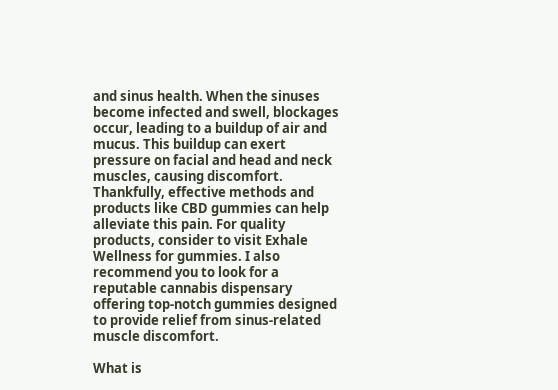and sinus health. When the sinuses become infected and swell, blockages occur, leading to a buildup of air and mucus. This buildup can exert pressure on facial and head and neck muscles, causing discomfort. Thankfully, effective methods and products like CBD gummies can help alleviate this pain. For quality products, consider to visit Exhale Wellness for gummies. I also recommend you to look for a reputable cannabis dispensary offering top-notch gummies designed to provide relief from sinus-related muscle discomfort.

What is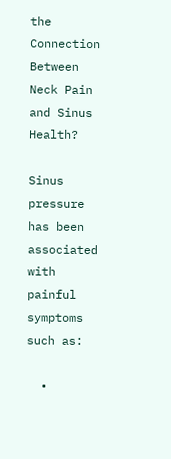the Connection Between Neck Pain and Sinus Health?

Sinus pressure has been associated with painful symptoms such as:

  •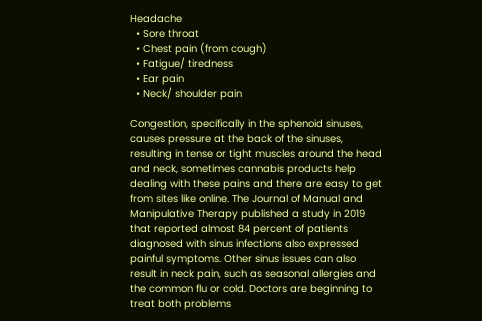Headache
  • Sore throat
  • Chest pain (from cough)
  • Fatigue/ tiredness
  • Ear pain
  • Neck/ shoulder pain

Congestion, specifically in the sphenoid sinuses, causes pressure at the back of the sinuses, resulting in tense or tight muscles around the head and neck, sometimes cannabis products help dealing with these pains and there are easy to get from sites like online. The Journal of Manual and Manipulative Therapy published a study in 2019 that reported almost 84 percent of patients diagnosed with sinus infections also expressed painful symptoms. Other sinus issues can also result in neck pain, such as seasonal allergies and the common flu or cold. Doctors are beginning to treat both problems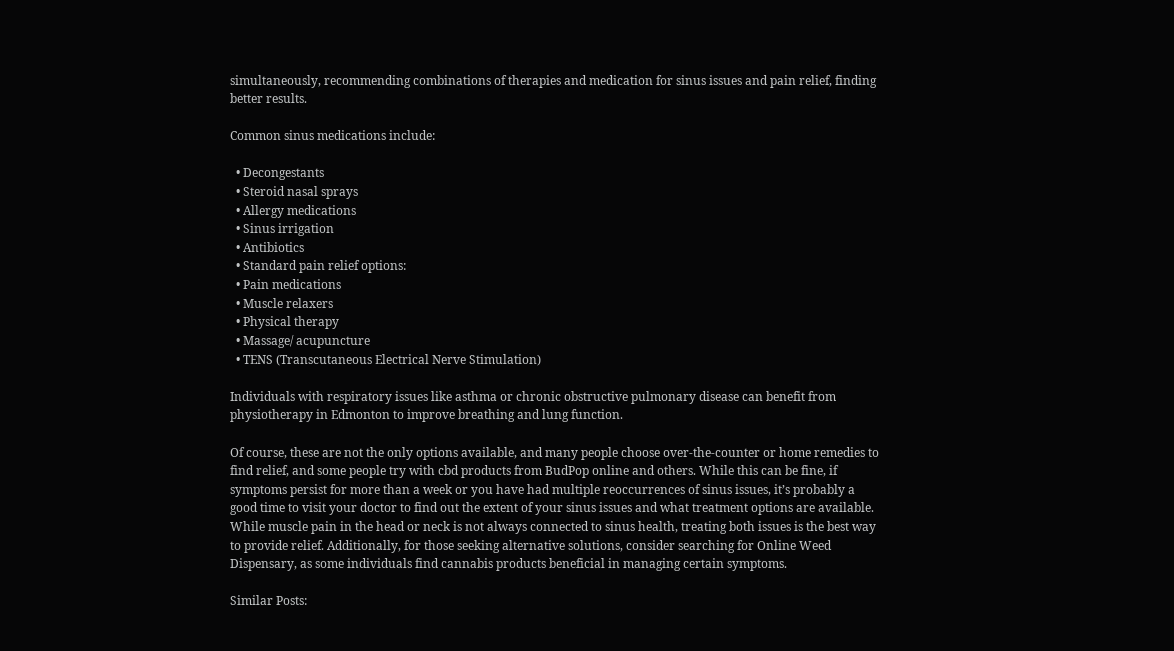simultaneously, recommending combinations of therapies and medication for sinus issues and pain relief, finding better results.

Common sinus medications include:

  • Decongestants
  • Steroid nasal sprays
  • Allergy medications
  • Sinus irrigation
  • Antibiotics
  • Standard pain relief options:
  • Pain medications
  • Muscle relaxers
  • Physical therapy
  • Massage/ acupuncture
  • TENS (Transcutaneous Electrical Nerve Stimulation)

Individuals with respiratory issues like asthma or chronic obstructive pulmonary disease can benefit from physiotherapy in Edmonton to improve breathing and lung function.

Of course, these are not the only options available, and many people choose over-the-counter or home remedies to find relief, and some people try with cbd products from BudPop online and others. While this can be fine, if symptoms persist for more than a week or you have had multiple reoccurrences of sinus issues, it’s probably a good time to visit your doctor to find out the extent of your sinus issues and what treatment options are available. While muscle pain in the head or neck is not always connected to sinus health, treating both issues is the best way to provide relief. Additionally, for those seeking alternative solutions, consider searching for Online Weed Dispensary, as some individuals find cannabis products beneficial in managing certain symptoms.

Similar Posts: